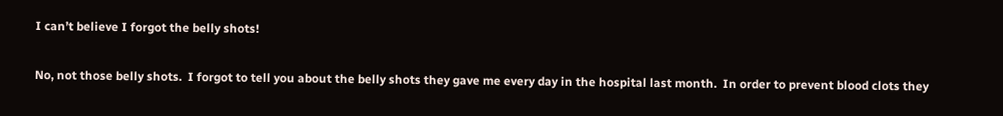I can’t believe I forgot the belly shots!

No, not those belly shots.  I forgot to tell you about the belly shots they gave me every day in the hospital last month.  In order to prevent blood clots they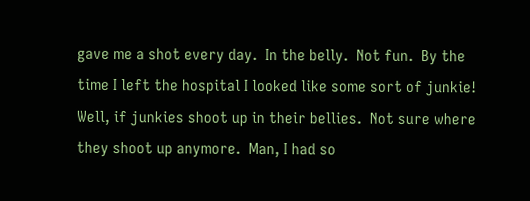gave me a shot every day.  In the belly.  Not fun.  By the time I left the hospital I looked like some sort of junkie!  Well, if junkies shoot up in their bellies.  Not sure where they shoot up anymore.  Man, I had so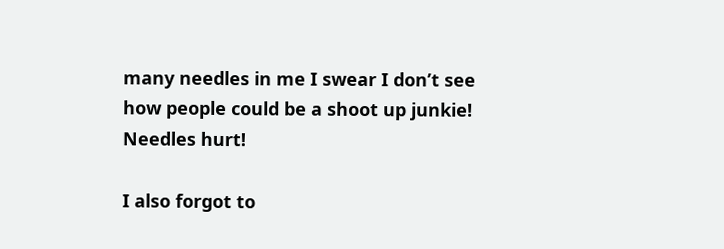many needles in me I swear I don’t see how people could be a shoot up junkie!  Needles hurt!

I also forgot to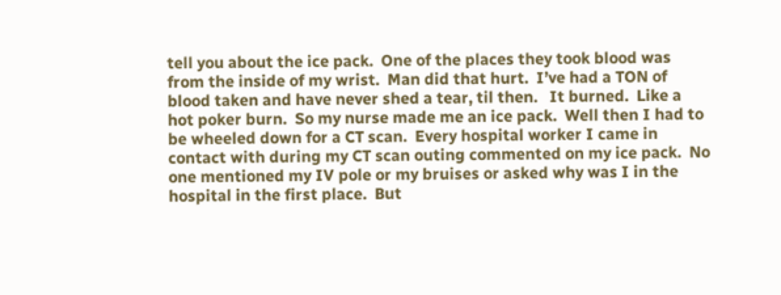tell you about the ice pack.  One of the places they took blood was from the inside of my wrist.  Man did that hurt.  I’ve had a TON of blood taken and have never shed a tear, til then.   It burned.  Like a hot poker burn.  So my nurse made me an ice pack.  Well then I had to be wheeled down for a CT scan.  Every hospital worker I came in contact with during my CT scan outing commented on my ice pack.  No one mentioned my IV pole or my bruises or asked why was I in the hospital in the first place.  But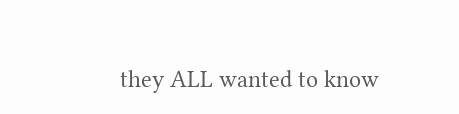they ALL wanted to know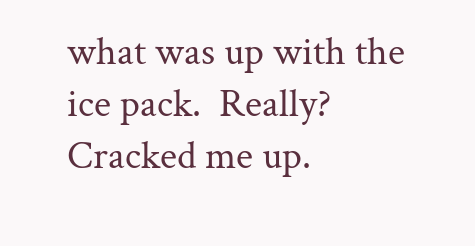what was up with the ice pack.  Really?  Cracked me up.